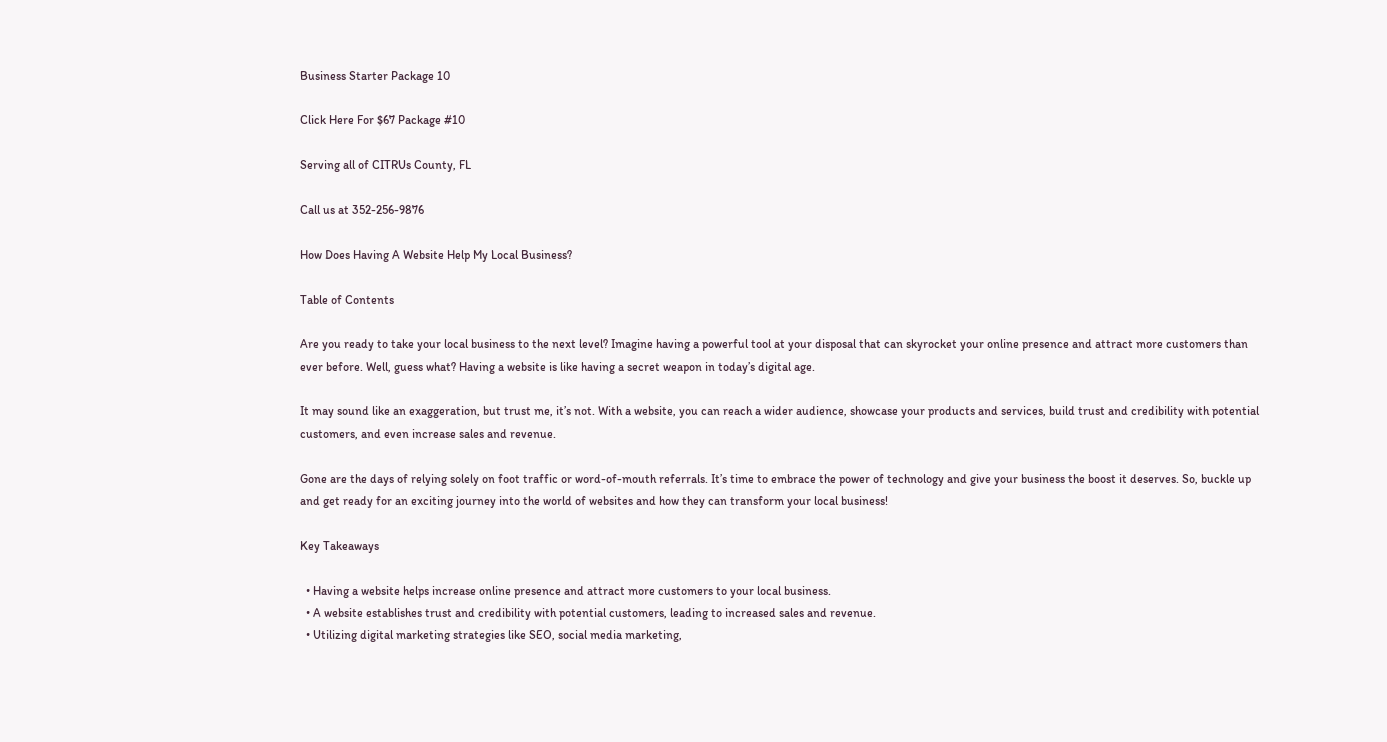Business Starter Package 10

Click Here For $67 Package #10

Serving all of CITRUs County, FL

Call us at 352-256-9876

How Does Having A Website Help My Local Business?

Table of Contents

Are you ready to take your local business to the next level? Imagine having a powerful tool at your disposal that can skyrocket your online presence and attract more customers than ever before. Well, guess what? Having a website is like having a secret weapon in today’s digital age.

It may sound like an exaggeration, but trust me, it’s not. With a website, you can reach a wider audience, showcase your products and services, build trust and credibility with potential customers, and even increase sales and revenue.

Gone are the days of relying solely on foot traffic or word-of-mouth referrals. It’s time to embrace the power of technology and give your business the boost it deserves. So, buckle up and get ready for an exciting journey into the world of websites and how they can transform your local business!

Key Takeaways

  • Having a website helps increase online presence and attract more customers to your local business.
  • A website establishes trust and credibility with potential customers, leading to increased sales and revenue.
  • Utilizing digital marketing strategies like SEO, social media marketing,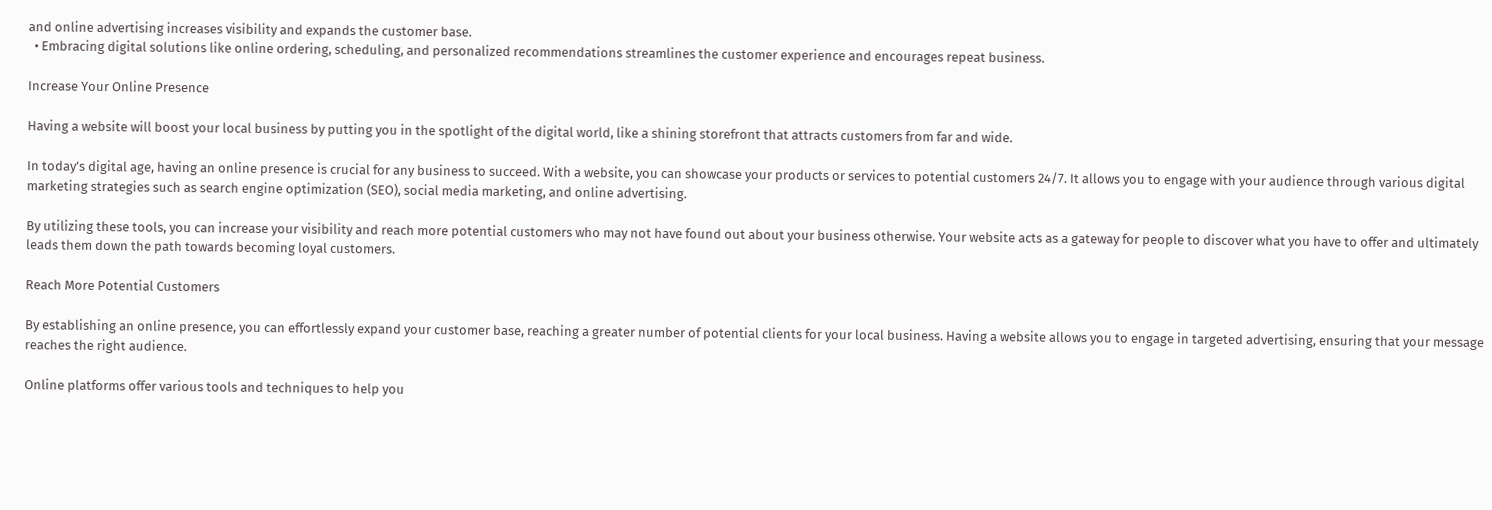and online advertising increases visibility and expands the customer base.
  • Embracing digital solutions like online ordering, scheduling, and personalized recommendations streamlines the customer experience and encourages repeat business.

Increase Your Online Presence

Having a website will boost your local business by putting you in the spotlight of the digital world, like a shining storefront that attracts customers from far and wide.

In today’s digital age, having an online presence is crucial for any business to succeed. With a website, you can showcase your products or services to potential customers 24/7. It allows you to engage with your audience through various digital marketing strategies such as search engine optimization (SEO), social media marketing, and online advertising.

By utilizing these tools, you can increase your visibility and reach more potential customers who may not have found out about your business otherwise. Your website acts as a gateway for people to discover what you have to offer and ultimately leads them down the path towards becoming loyal customers.

Reach More Potential Customers

By establishing an online presence, you can effortlessly expand your customer base, reaching a greater number of potential clients for your local business. Having a website allows you to engage in targeted advertising, ensuring that your message reaches the right audience.

Online platforms offer various tools and techniques to help you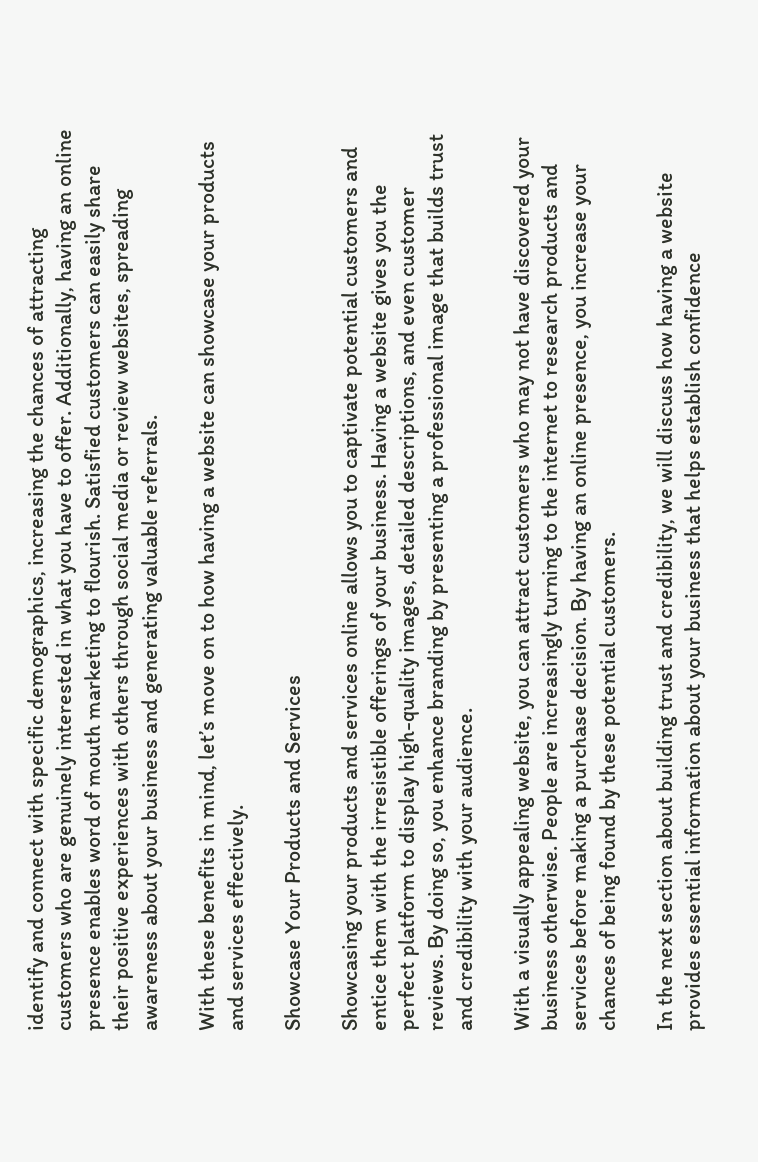identify and connect with specific demographics, increasing the chances of attracting customers who are genuinely interested in what you have to offer. Additionally, having an online presence enables word of mouth marketing to flourish. Satisfied customers can easily share their positive experiences with others through social media or review websites, spreading awareness about your business and generating valuable referrals.

With these benefits in mind, let’s move on to how having a website can showcase your products and services effectively.

Showcase Your Products and Services

Showcasing your products and services online allows you to captivate potential customers and entice them with the irresistible offerings of your business. Having a website gives you the perfect platform to display high-quality images, detailed descriptions, and even customer reviews. By doing so, you enhance branding by presenting a professional image that builds trust and credibility with your audience.

With a visually appealing website, you can attract customers who may not have discovered your business otherwise. People are increasingly turning to the internet to research products and services before making a purchase decision. By having an online presence, you increase your chances of being found by these potential customers.

In the next section about building trust and credibility, we will discuss how having a website provides essential information about your business that helps establish confidence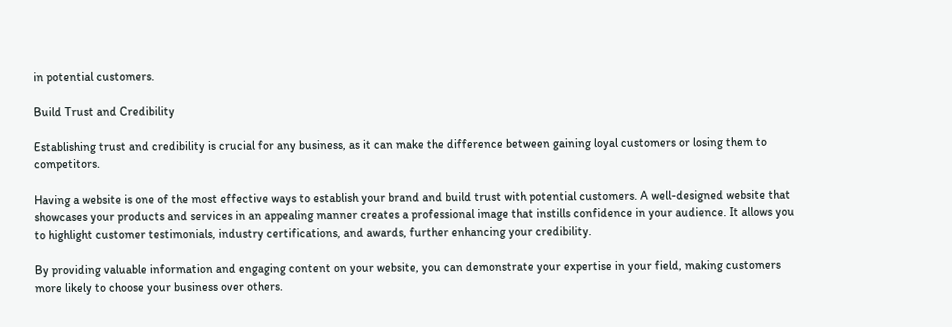in potential customers.

Build Trust and Credibility

Establishing trust and credibility is crucial for any business, as it can make the difference between gaining loyal customers or losing them to competitors.

Having a website is one of the most effective ways to establish your brand and build trust with potential customers. A well-designed website that showcases your products and services in an appealing manner creates a professional image that instills confidence in your audience. It allows you to highlight customer testimonials, industry certifications, and awards, further enhancing your credibility.

By providing valuable information and engaging content on your website, you can demonstrate your expertise in your field, making customers more likely to choose your business over others.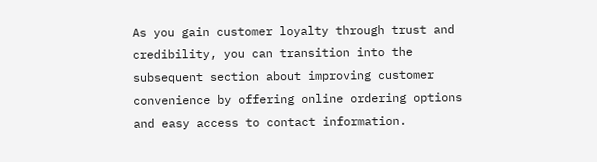As you gain customer loyalty through trust and credibility, you can transition into the subsequent section about improving customer convenience by offering online ordering options and easy access to contact information.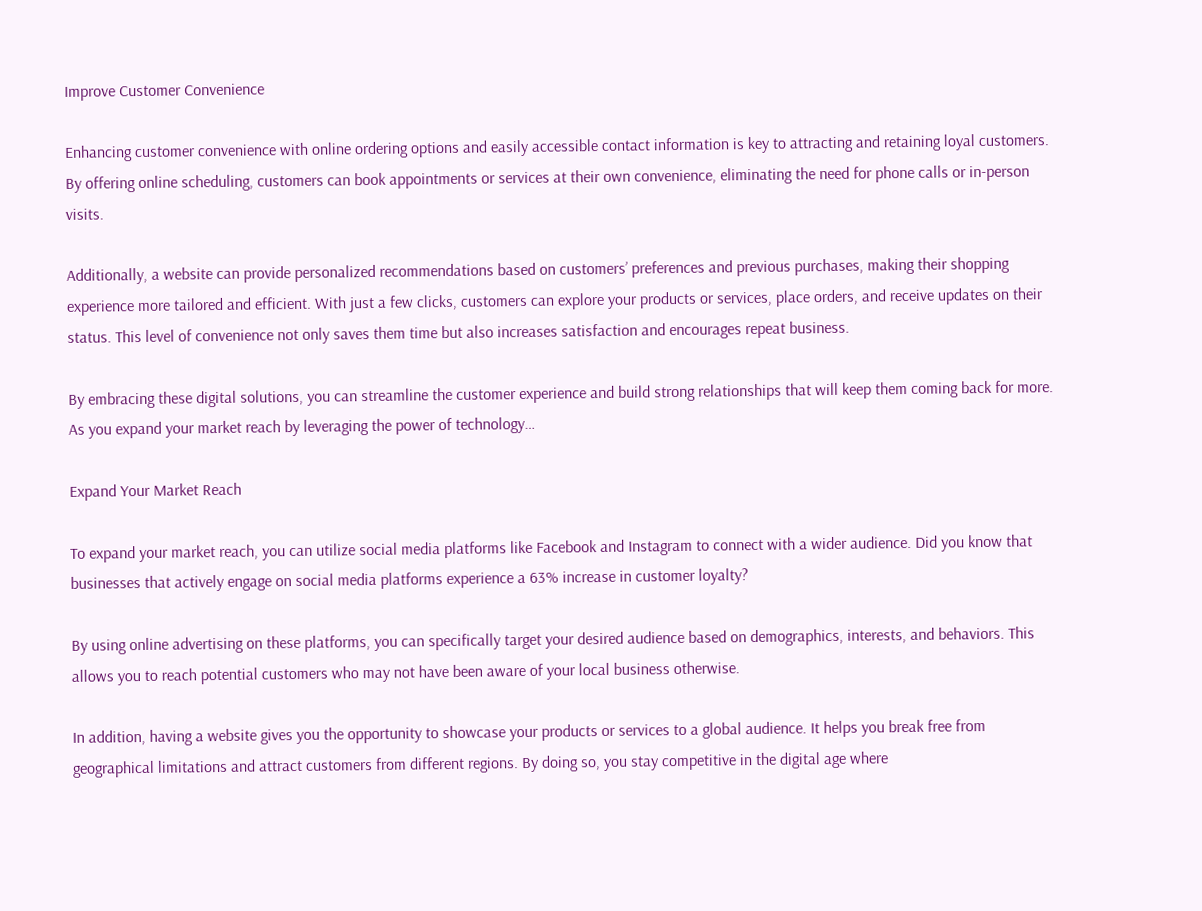Improve Customer Convenience

Enhancing customer convenience with online ordering options and easily accessible contact information is key to attracting and retaining loyal customers. By offering online scheduling, customers can book appointments or services at their own convenience, eliminating the need for phone calls or in-person visits.

Additionally, a website can provide personalized recommendations based on customers’ preferences and previous purchases, making their shopping experience more tailored and efficient. With just a few clicks, customers can explore your products or services, place orders, and receive updates on their status. This level of convenience not only saves them time but also increases satisfaction and encourages repeat business.

By embracing these digital solutions, you can streamline the customer experience and build strong relationships that will keep them coming back for more. As you expand your market reach by leveraging the power of technology…

Expand Your Market Reach

To expand your market reach, you can utilize social media platforms like Facebook and Instagram to connect with a wider audience. Did you know that businesses that actively engage on social media platforms experience a 63% increase in customer loyalty?

By using online advertising on these platforms, you can specifically target your desired audience based on demographics, interests, and behaviors. This allows you to reach potential customers who may not have been aware of your local business otherwise.

In addition, having a website gives you the opportunity to showcase your products or services to a global audience. It helps you break free from geographical limitations and attract customers from different regions. By doing so, you stay competitive in the digital age where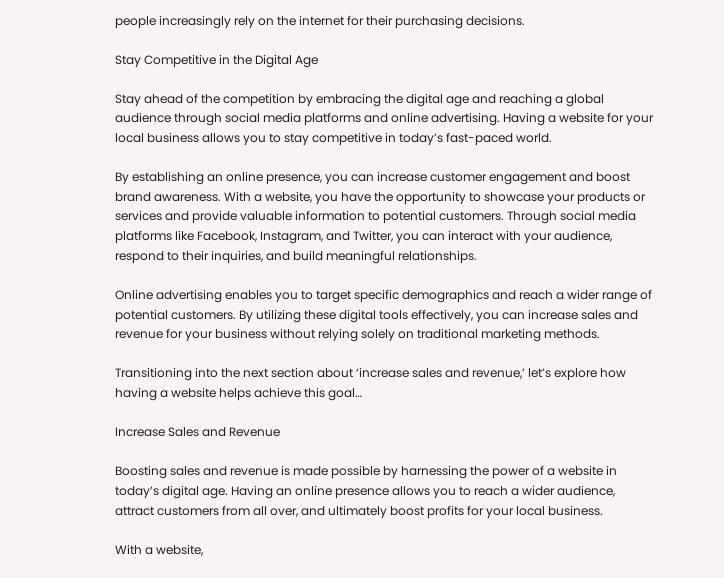people increasingly rely on the internet for their purchasing decisions.

Stay Competitive in the Digital Age

Stay ahead of the competition by embracing the digital age and reaching a global audience through social media platforms and online advertising. Having a website for your local business allows you to stay competitive in today’s fast-paced world.

By establishing an online presence, you can increase customer engagement and boost brand awareness. With a website, you have the opportunity to showcase your products or services and provide valuable information to potential customers. Through social media platforms like Facebook, Instagram, and Twitter, you can interact with your audience, respond to their inquiries, and build meaningful relationships.

Online advertising enables you to target specific demographics and reach a wider range of potential customers. By utilizing these digital tools effectively, you can increase sales and revenue for your business without relying solely on traditional marketing methods.

Transitioning into the next section about ‘increase sales and revenue,’ let’s explore how having a website helps achieve this goal…

Increase Sales and Revenue

Boosting sales and revenue is made possible by harnessing the power of a website in today’s digital age. Having an online presence allows you to reach a wider audience, attract customers from all over, and ultimately boost profits for your local business.

With a website,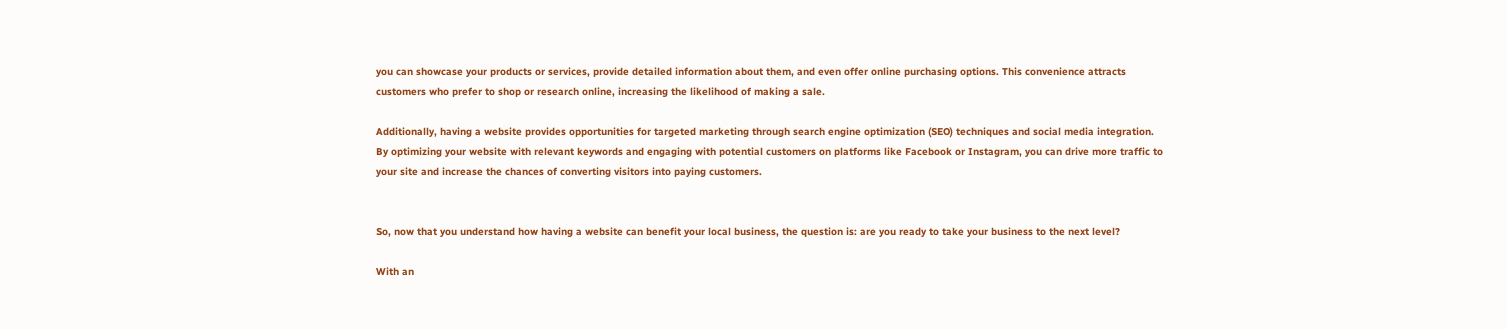you can showcase your products or services, provide detailed information about them, and even offer online purchasing options. This convenience attracts customers who prefer to shop or research online, increasing the likelihood of making a sale.

Additionally, having a website provides opportunities for targeted marketing through search engine optimization (SEO) techniques and social media integration. By optimizing your website with relevant keywords and engaging with potential customers on platforms like Facebook or Instagram, you can drive more traffic to your site and increase the chances of converting visitors into paying customers.


So, now that you understand how having a website can benefit your local business, the question is: are you ready to take your business to the next level?

With an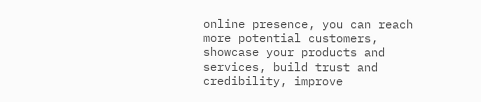online presence, you can reach more potential customers, showcase your products and services, build trust and credibility, improve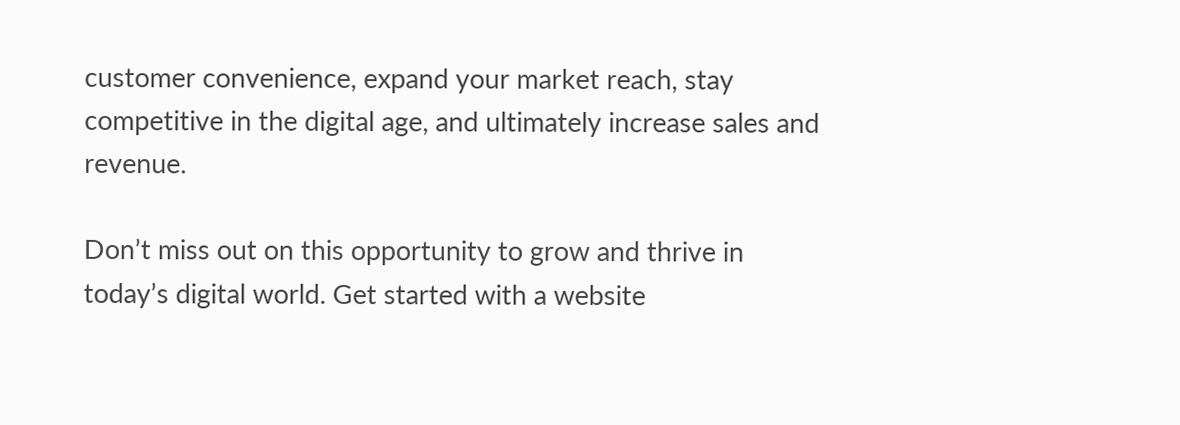customer convenience, expand your market reach, stay competitive in the digital age, and ultimately increase sales and revenue.

Don’t miss out on this opportunity to grow and thrive in today’s digital world. Get started with a website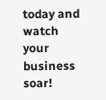today and watch your business soar!